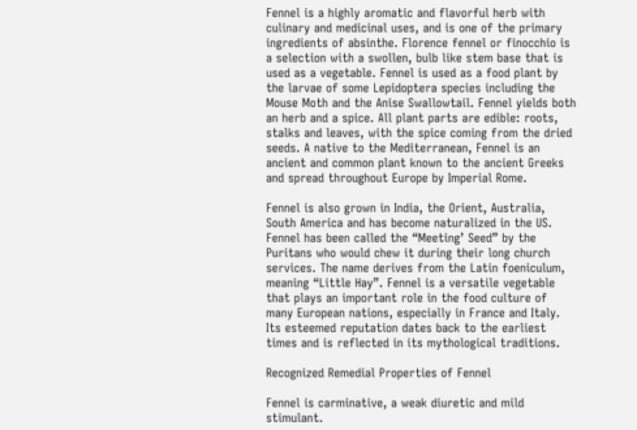Fennel is a highly aromatic and flavorful herb with culinary and medicinal uses, and is one of the primary ingredients of absinthe. Florence fennel or finocchio is a selection with a swollen, bulb like stem base that is used as a vegetable. Fennel is used as a food plant by the larvae of some Lepidoptera species including the Mouse Moth and the Anise Swallowtail. Fennel yields both an herb and a spice. All plant parts are edible: roots, stalks and leaves, with the spice coming from the dried seeds. A native to the Mediterranean, Fennel is an ancient and common plant known to the ancient Greeks and spread throughout Europe by Imperial Rome.

Fennel is also grown in India, the Orient, Australia, South America and has become naturalized in the US. Fennel has been called the “Meeting’ Seed” by the Puritans who would chew it during their long church services. The name derives from the Latin foeniculum, meaning “Little Hay”. Fennel is a versatile vegetable that plays an important role in the food culture of many European nations, especially in France and Italy. Its esteemed reputation dates back to the earliest times and is reflected in its mythological traditions.

Recognized Remedial Properties of Fennel

Fennel is carminative, a weak diuretic and mild stimulant.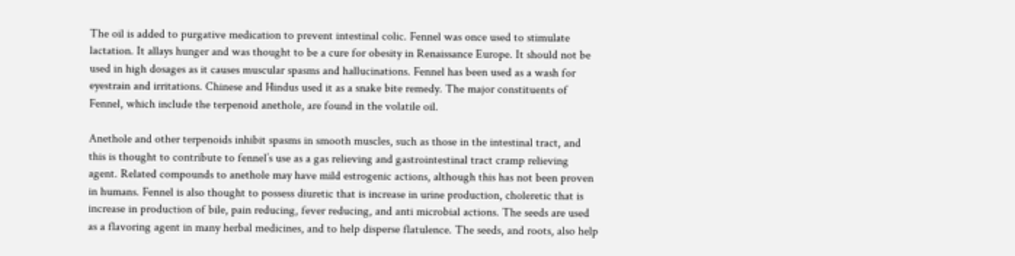The oil is added to purgative medication to prevent intestinal colic. Fennel was once used to stimulate lactation. It allays hunger and was thought to be a cure for obesity in Renaissance Europe. It should not be used in high dosages as it causes muscular spasms and hallucinations. Fennel has been used as a wash for eyestrain and irritations. Chinese and Hindus used it as a snake bite remedy. The major constituents of Fennel, which include the terpenoid anethole, are found in the volatile oil.

Anethole and other terpenoids inhibit spasms in smooth muscles, such as those in the intestinal tract, and this is thought to contribute to fennel’s use as a gas relieving and gastrointestinal tract cramp relieving agent. Related compounds to anethole may have mild estrogenic actions, although this has not been proven in humans. Fennel is also thought to possess diuretic that is increase in urine production, choleretic that is increase in production of bile, pain reducing, fever reducing, and anti microbial actions. The seeds are used as a flavoring agent in many herbal medicines, and to help disperse flatulence. The seeds, and roots, also help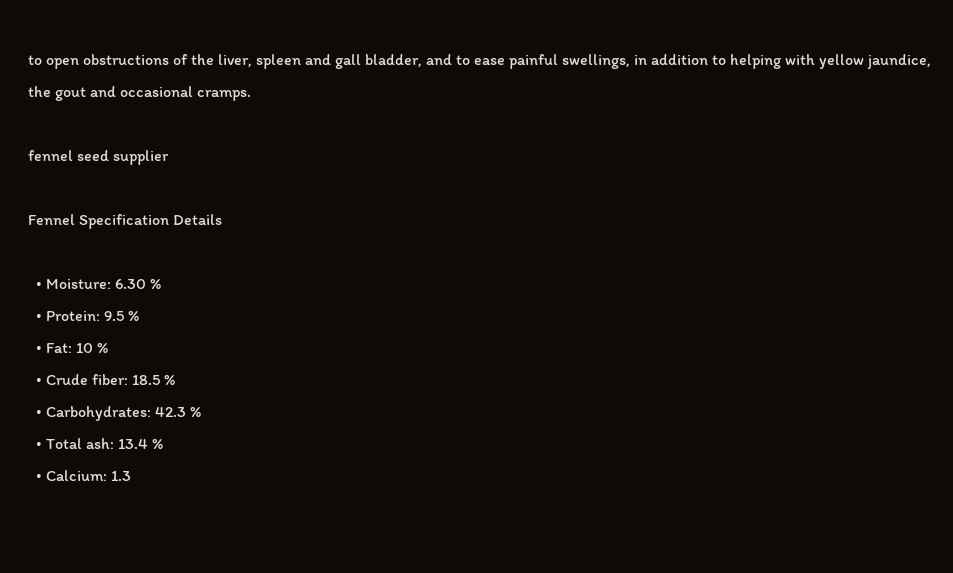to open obstructions of the liver, spleen and gall bladder, and to ease painful swellings, in addition to helping with yellow jaundice, the gout and occasional cramps.

fennel seed supplier

Fennel Specification Details

  • Moisture: 6.30 %
  • Protein: 9.5 %
  • Fat: 10 %
  • Crude fiber: 18.5 %
  • Carbohydrates: 42.3 %
  • Total ash: 13.4 %
  • Calcium: 1.3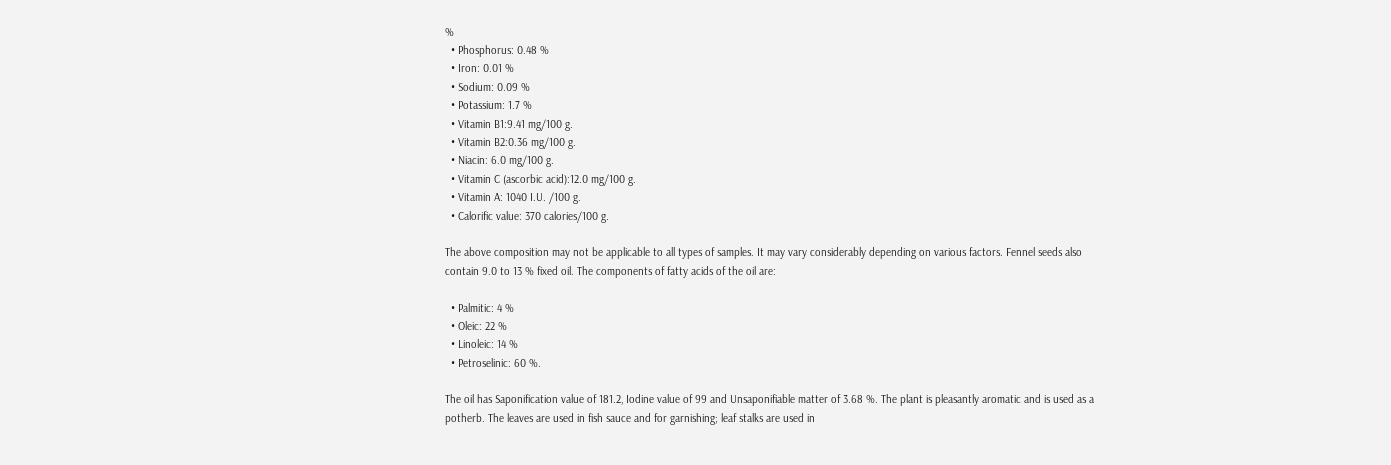%
  • Phosphorus: 0.48 %
  • Iron: 0.01 %
  • Sodium: 0.09 %
  • Potassium: 1.7 %
  • Vitamin B1:9.41 mg/100 g.
  • Vitamin B2:0.36 mg/100 g.
  • Niacin: 6.0 mg/100 g.
  • Vitamin C (ascorbic acid):12.0 mg/100 g.
  • Vitamin A: 1040 I.U. /100 g.
  • Calorific value: 370 calories/100 g.

The above composition may not be applicable to all types of samples. It may vary considerably depending on various factors. Fennel seeds also contain 9.0 to 13 % fixed oil. The components of fatty acids of the oil are:

  • Palmitic: 4 %
  • Oleic: 22 %
  • Linoleic: 14 %
  • Petroselinic: 60 %.

The oil has Saponification value of 181.2, Iodine value of 99 and Unsaponifiable matter of 3.68 %. The plant is pleasantly aromatic and is used as a potherb. The leaves are used in fish sauce and for garnishing; leaf stalks are used in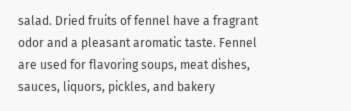salad. Dried fruits of fennel have a fragrant odor and a pleasant aromatic taste. Fennel are used for flavoring soups, meat dishes, sauces, liquors, pickles, and bakery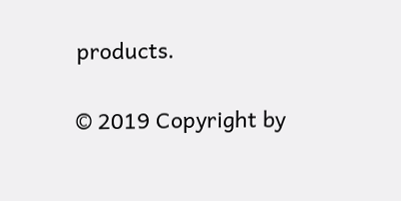products.

© 2019 Copyright by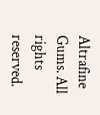Altrafine Gums. All rights reserved.